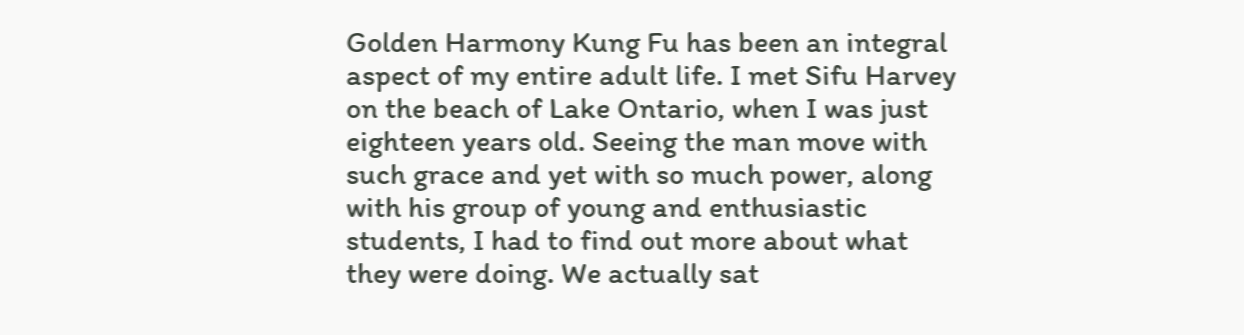Golden Harmony Kung Fu has been an integral aspect of my entire adult life. I met Sifu Harvey on the beach of Lake Ontario, when I was just eighteen years old. Seeing the man move with such grace and yet with so much power, along with his group of young and enthusiastic students, I had to find out more about what they were doing. We actually sat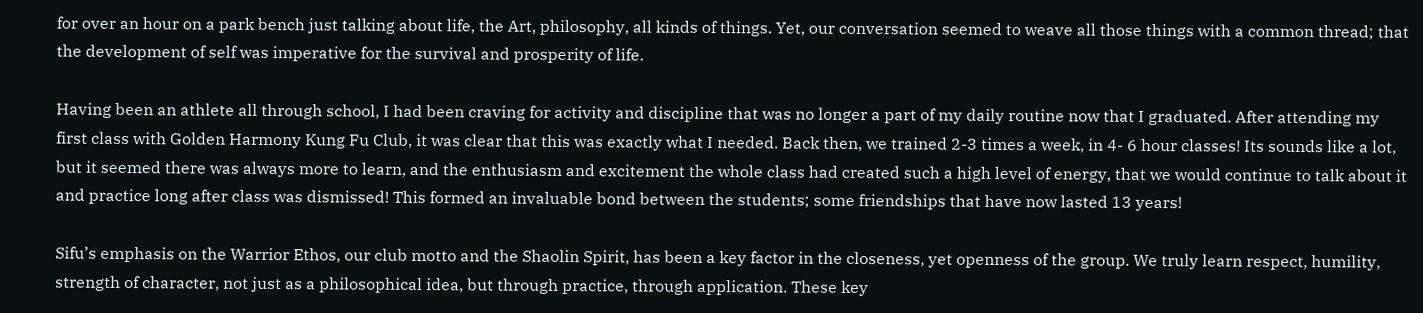for over an hour on a park bench just talking about life, the Art, philosophy, all kinds of things. Yet, our conversation seemed to weave all those things with a common thread; that the development of self was imperative for the survival and prosperity of life.

Having been an athlete all through school, I had been craving for activity and discipline that was no longer a part of my daily routine now that I graduated. After attending my first class with Golden Harmony Kung Fu Club, it was clear that this was exactly what I needed. Back then, we trained 2-3 times a week, in 4- 6 hour classes! Its sounds like a lot, but it seemed there was always more to learn, and the enthusiasm and excitement the whole class had created such a high level of energy, that we would continue to talk about it and practice long after class was dismissed! This formed an invaluable bond between the students; some friendships that have now lasted 13 years!

Sifu’s emphasis on the Warrior Ethos, our club motto and the Shaolin Spirit, has been a key factor in the closeness, yet openness of the group. We truly learn respect, humility, strength of character, not just as a philosophical idea, but through practice, through application. These key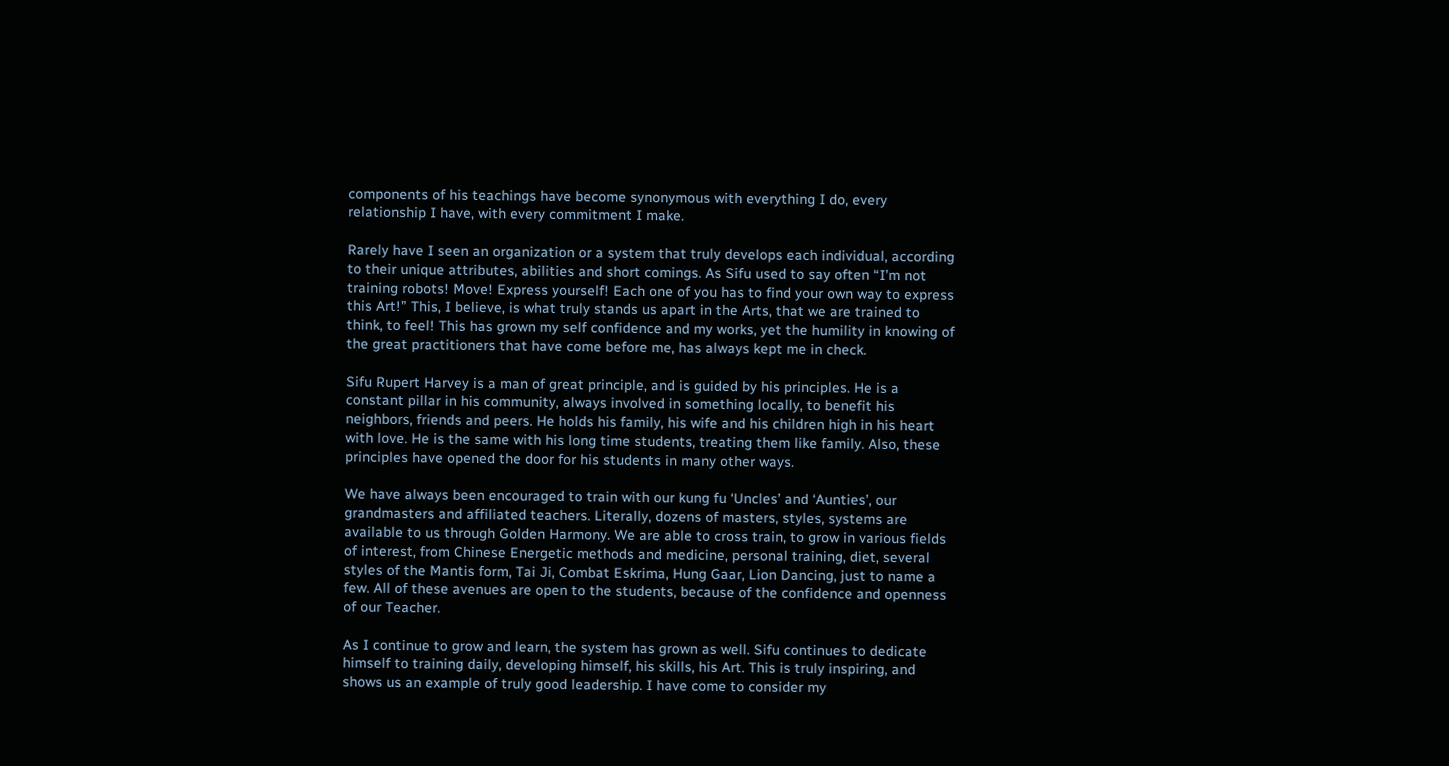components of his teachings have become synonymous with everything I do, every relationship I have, with every commitment I make.

Rarely have I seen an organization or a system that truly develops each individual, according to their unique attributes, abilities and short comings. As Sifu used to say often “I’m not training robots! Move! Express yourself! Each one of you has to find your own way to express this Art!” This, I believe, is what truly stands us apart in the Arts, that we are trained to think, to feel! This has grown my self confidence and my works, yet the humility in knowing of the great practitioners that have come before me, has always kept me in check.

Sifu Rupert Harvey is a man of great principle, and is guided by his principles. He is a constant pillar in his community, always involved in something locally, to benefit his neighbors, friends and peers. He holds his family, his wife and his children high in his heart with love. He is the same with his long time students, treating them like family. Also, these principles have opened the door for his students in many other ways.

We have always been encouraged to train with our kung fu ‘Uncles’ and ‘Aunties’, our grandmasters and affiliated teachers. Literally, dozens of masters, styles, systems are available to us through Golden Harmony. We are able to cross train, to grow in various fields of interest, from Chinese Energetic methods and medicine, personal training, diet, several styles of the Mantis form, Tai Ji, Combat Eskrima, Hung Gaar, Lion Dancing, just to name a few. All of these avenues are open to the students, because of the confidence and openness of our Teacher.

As I continue to grow and learn, the system has grown as well. Sifu continues to dedicate himself to training daily, developing himself, his skills, his Art. This is truly inspiring, and shows us an example of truly good leadership. I have come to consider my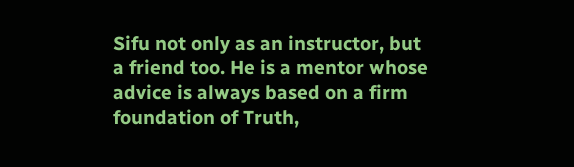Sifu not only as an instructor, but a friend too. He is a mentor whose advice is always based on a firm foundation of Truth,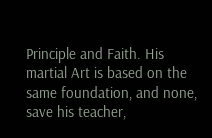Principle and Faith. His martial Art is based on the same foundation, and none, save his teacher,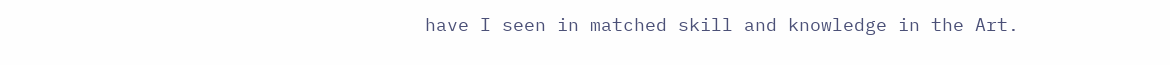have I seen in matched skill and knowledge in the Art.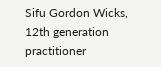Sifu Gordon Wicks, 12th generation practitioner